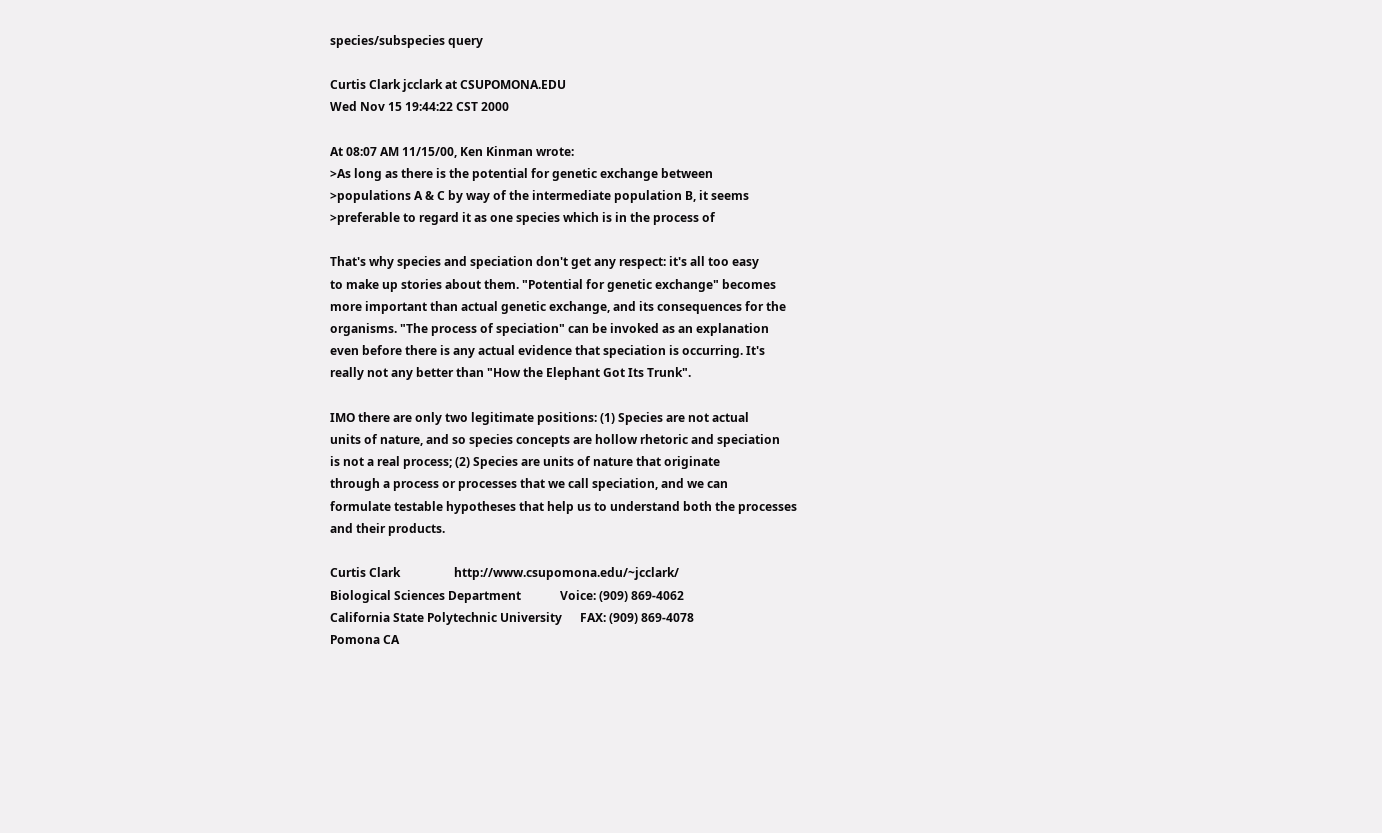species/subspecies query

Curtis Clark jcclark at CSUPOMONA.EDU
Wed Nov 15 19:44:22 CST 2000

At 08:07 AM 11/15/00, Ken Kinman wrote:
>As long as there is the potential for genetic exchange between
>populations A & C by way of the intermediate population B, it seems
>preferable to regard it as one species which is in the process of

That's why species and speciation don't get any respect: it's all too easy
to make up stories about them. "Potential for genetic exchange" becomes
more important than actual genetic exchange, and its consequences for the
organisms. "The process of speciation" can be invoked as an explanation
even before there is any actual evidence that speciation is occurring. It's
really not any better than "How the Elephant Got Its Trunk".

IMO there are only two legitimate positions: (1) Species are not actual
units of nature, and so species concepts are hollow rhetoric and speciation
is not a real process; (2) Species are units of nature that originate
through a process or processes that we call speciation, and we can
formulate testable hypotheses that help us to understand both the processes
and their products.

Curtis Clark                  http://www.csupomona.edu/~jcclark/
Biological Sciences Department             Voice: (909) 869-4062
California State Polytechnic University      FAX: (909) 869-4078
Pomona CA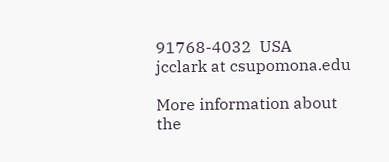91768-4032  USA                  jcclark at csupomona.edu

More information about the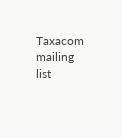Taxacom mailing list